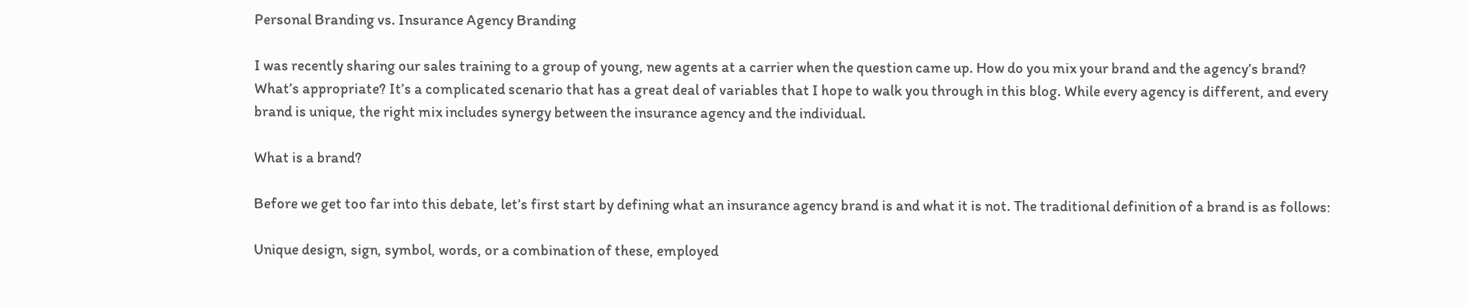Personal Branding vs. Insurance Agency Branding

I was recently sharing our sales training to a group of young, new agents at a carrier when the question came up. How do you mix your brand and the agency’s brand? What’s appropriate? It’s a complicated scenario that has a great deal of variables that I hope to walk you through in this blog. While every agency is different, and every brand is unique, the right mix includes synergy between the insurance agency and the individual.

What is a brand?

Before we get too far into this debate, let’s first start by defining what an insurance agency brand is and what it is not. The traditional definition of a brand is as follows:

Unique design, sign, symbol, words, or a combination of these, employed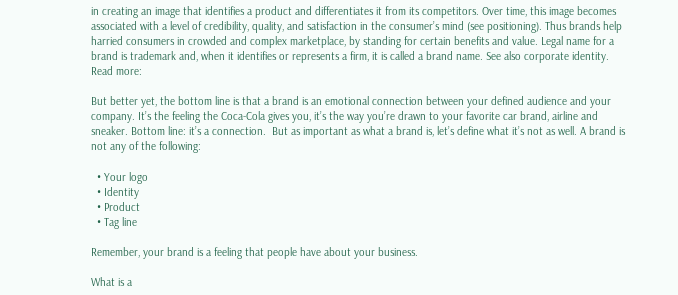in creating an image that identifies a product and differentiates it from its competitors. Over time, this image becomes associated with a level of credibility, quality, and satisfaction in the consumer’s mind (see positioning). Thus brands help harried consumers in crowded and complex marketplace, by standing for certain benefits and value. Legal name for a brand is trademark and, when it identifies or represents a firm, it is called a brand name. See also corporate identity.
Read more:

But better yet, the bottom line is that a brand is an emotional connection between your defined audience and your company. It’s the feeling the Coca-Cola gives you, it’s the way you’re drawn to your favorite car brand, airline and sneaker. Bottom line: it’s a connection.  But as important as what a brand is, let’s define what it’s not as well. A brand is not any of the following:

  • Your logo
  • Identity
  • Product
  • Tag line

Remember, your brand is a feeling that people have about your business.

What is a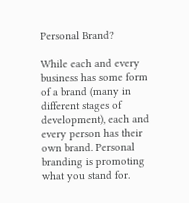Personal Brand?

While each and every business has some form of a brand (many in different stages of development), each and every person has their own brand. Personal branding is promoting what you stand for.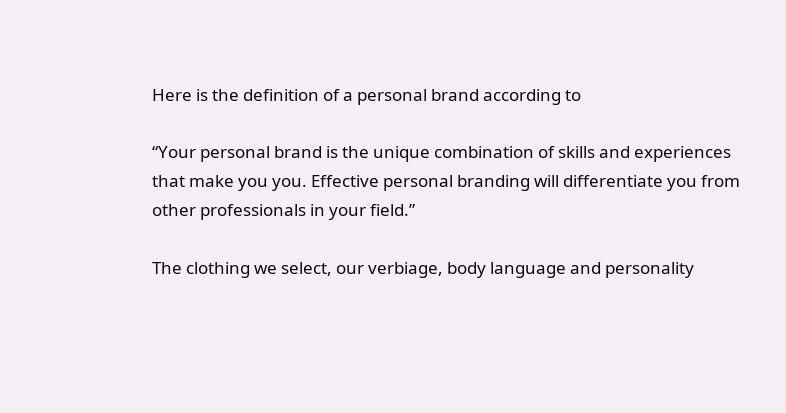Here is the definition of a personal brand according to

“Your personal brand is the unique combination of skills and experiences that make you you. Effective personal branding will differentiate you from other professionals in your field.”

The clothing we select, our verbiage, body language and personality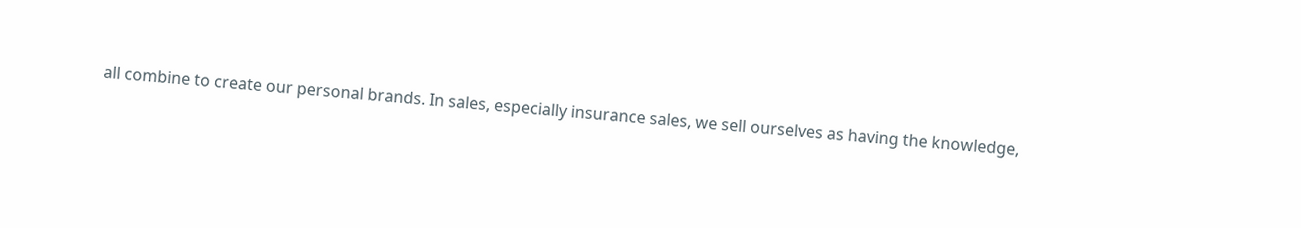all combine to create our personal brands. In sales, especially insurance sales, we sell ourselves as having the knowledge,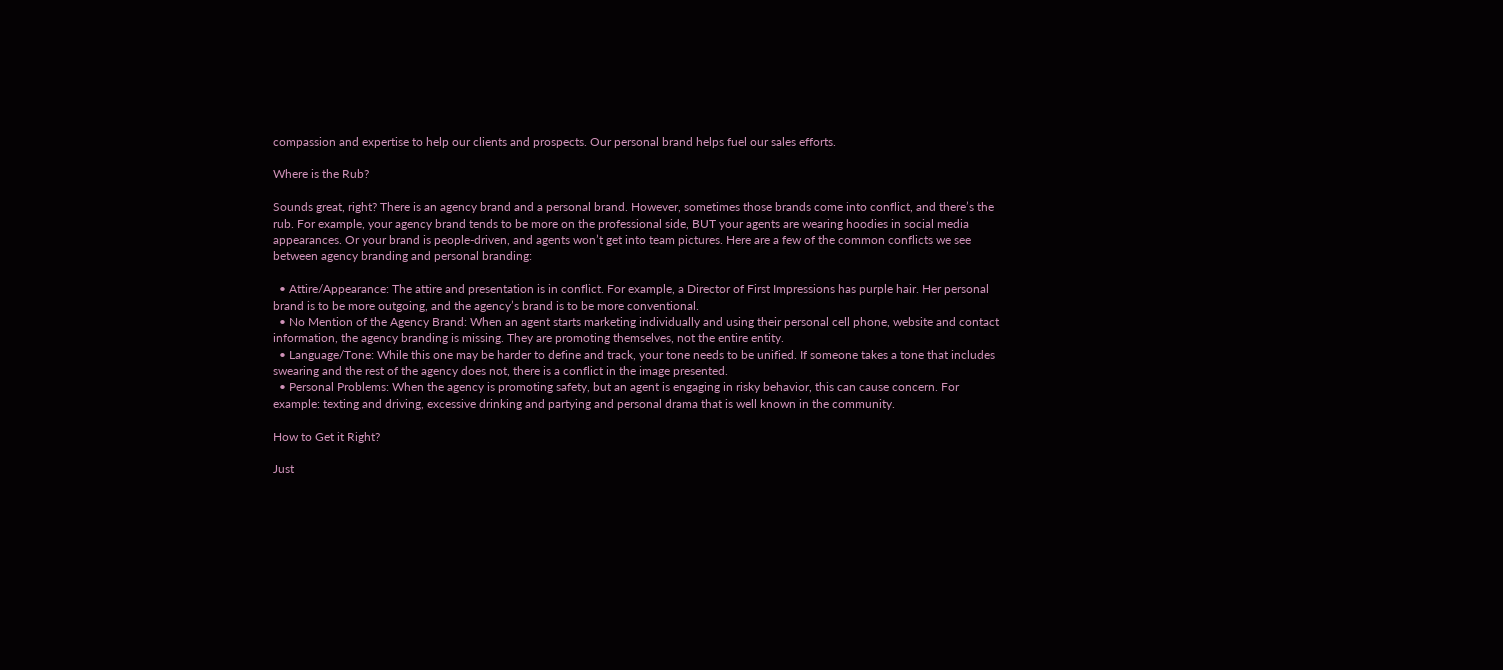compassion and expertise to help our clients and prospects. Our personal brand helps fuel our sales efforts.

Where is the Rub?

Sounds great, right? There is an agency brand and a personal brand. However, sometimes those brands come into conflict, and there’s the rub. For example, your agency brand tends to be more on the professional side, BUT your agents are wearing hoodies in social media appearances. Or your brand is people-driven, and agents won’t get into team pictures. Here are a few of the common conflicts we see between agency branding and personal branding:

  • Attire/Appearance: The attire and presentation is in conflict. For example, a Director of First Impressions has purple hair. Her personal brand is to be more outgoing, and the agency’s brand is to be more conventional.
  • No Mention of the Agency Brand: When an agent starts marketing individually and using their personal cell phone, website and contact information, the agency branding is missing. They are promoting themselves, not the entire entity.
  • Language/Tone: While this one may be harder to define and track, your tone needs to be unified. If someone takes a tone that includes swearing and the rest of the agency does not, there is a conflict in the image presented.
  • Personal Problems: When the agency is promoting safety, but an agent is engaging in risky behavior, this can cause concern. For example: texting and driving, excessive drinking and partying and personal drama that is well known in the community.

How to Get it Right?

Just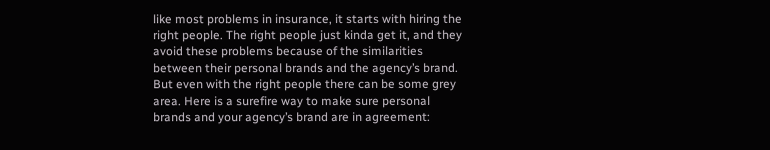like most problems in insurance, it starts with hiring the right people. The right people just kinda get it, and they avoid these problems because of the similarities between their personal brands and the agency’s brand. But even with the right people there can be some grey area. Here is a surefire way to make sure personal brands and your agency’s brand are in agreement: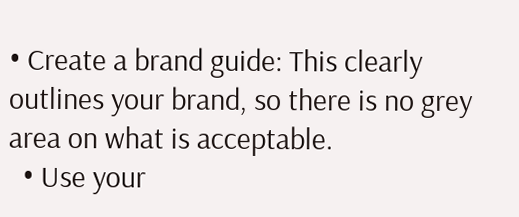• Create a brand guide: This clearly outlines your brand, so there is no grey area on what is acceptable.
  • Use your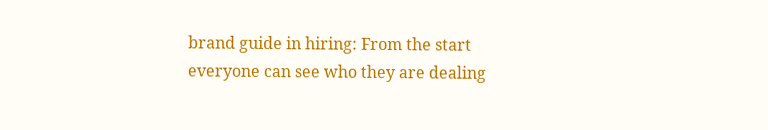brand guide in hiring: From the start everyone can see who they are dealing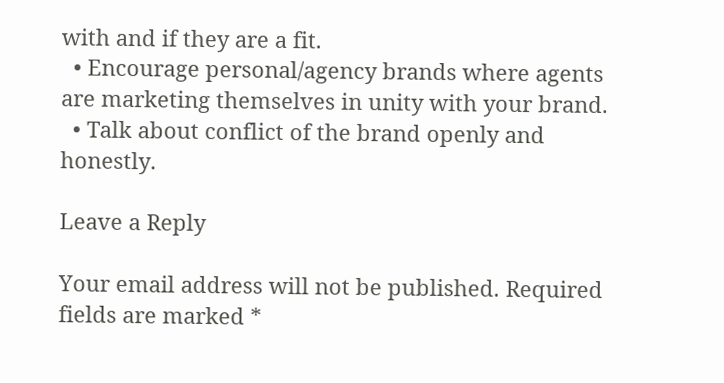with and if they are a fit.
  • Encourage personal/agency brands where agents are marketing themselves in unity with your brand.
  • Talk about conflict of the brand openly and honestly.

Leave a Reply

Your email address will not be published. Required fields are marked *